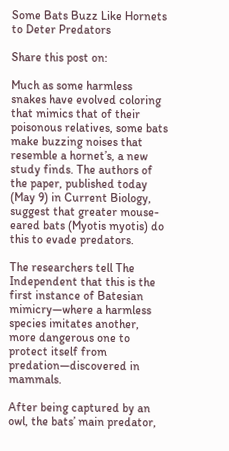Some Bats Buzz Like Hornets to Deter Predators

Share this post on:

Much as some harmless snakes have evolved coloring that mimics that of their poisonous relatives, some bats make buzzing noises that resemble a hornet’s, a new study finds. The authors of the paper, published today (May 9) in Current Biology, suggest that greater mouse-eared bats (Myotis myotis) do this to evade predators.

The researchers tell The Independent that this is the first instance of Batesian mimicry—where a harmless species imitates another, more dangerous one to protect itself from predation—discovered in mammals.

After being captured by an owl, the bats’ main predator,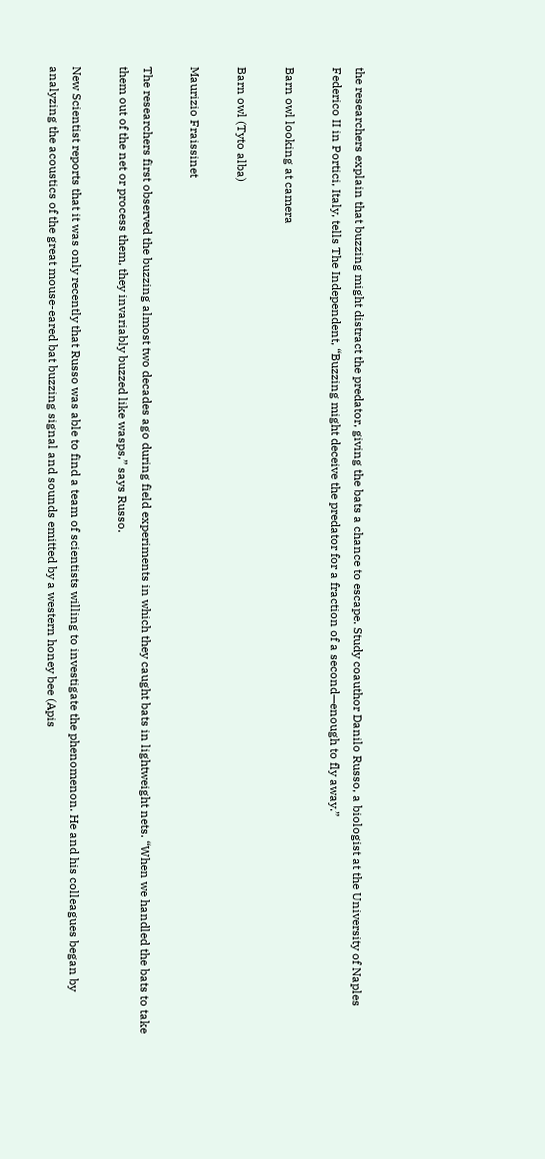the researchers explain that buzzing might distract the predator, giving the bats a chance to escape. Study coauthor Danilo Russo, a biologist at the University of Naples Federico II in Portici, Italy, tells The Independent, “Buzzing might deceive the predator for a fraction of a second—enough to fly away.”

Barn owl looking at camera

Barn owl (Tyto alba)

Maurizio Fraissinet

The researchers first observed the buzzing almost two decades ago during field experiments in which they caught bats in lightweight nets. “When we handled the bats to take them out of the net or process them, they invariably buzzed like wasps,” says Russo.

New Scientist reports that it was only recently that Russo was able to find a team of scientists willing to investigate the phenomenon. He and his colleagues began by analyzing the acoustics of the great mouse-eared bat buzzing signal and sounds emitted by a western honey bee (Apis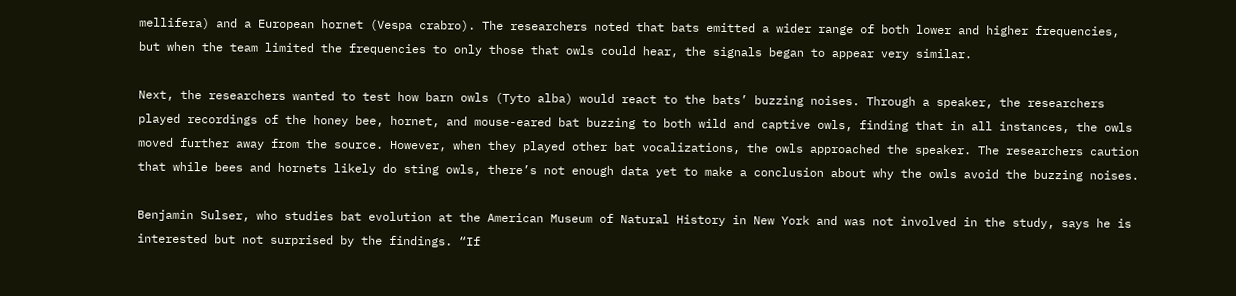mellifera) and a European hornet (Vespa crabro). The researchers noted that bats emitted a wider range of both lower and higher frequencies, but when the team limited the frequencies to only those that owls could hear, the signals began to appear very similar.

Next, the researchers wanted to test how barn owls (Tyto alba) would react to the bats’ buzzing noises. Through a speaker, the researchers played recordings of the honey bee, hornet, and mouse-eared bat buzzing to both wild and captive owls, finding that in all instances, the owls moved further away from the source. However, when they played other bat vocalizations, the owls approached the speaker. The researchers caution that while bees and hornets likely do sting owls, there’s not enough data yet to make a conclusion about why the owls avoid the buzzing noises.

Benjamin Sulser, who studies bat evolution at the American Museum of Natural History in New York and was not involved in the study, says he is interested but not surprised by the findings. “If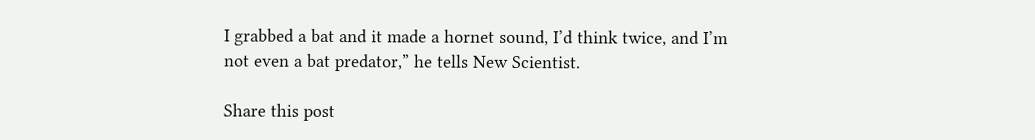I grabbed a bat and it made a hornet sound, I’d think twice, and I’m not even a bat predator,” he tells New Scientist.

Share this post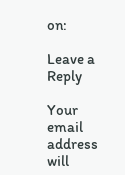on:

Leave a Reply

Your email address will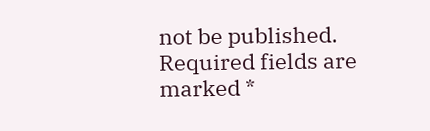not be published. Required fields are marked *